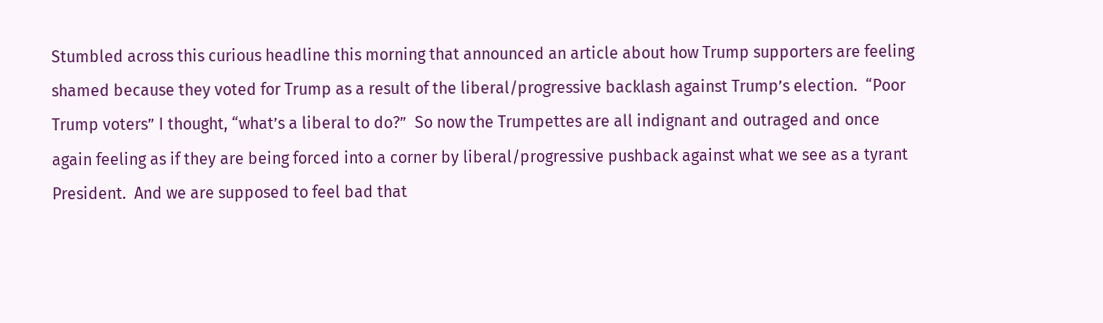Stumbled across this curious headline this morning that announced an article about how Trump supporters are feeling shamed because they voted for Trump as a result of the liberal/progressive backlash against Trump’s election.  “Poor Trump voters” I thought, “what’s a liberal to do?”  So now the Trumpettes are all indignant and outraged and once again feeling as if they are being forced into a corner by liberal/progressive pushback against what we see as a tyrant President.  And we are supposed to feel bad that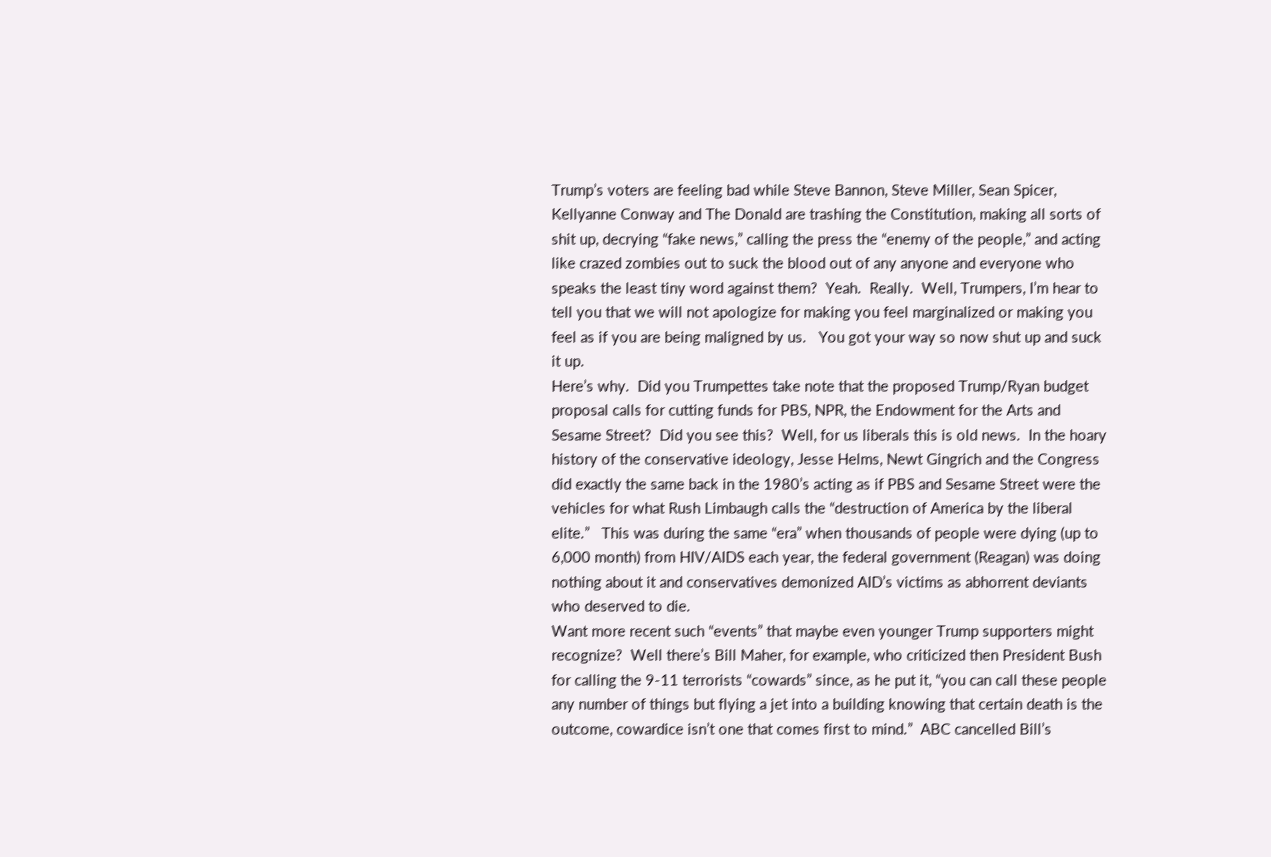Trump’s voters are feeling bad while Steve Bannon, Steve Miller, Sean Spicer, Kellyanne Conway and The Donald are trashing the Constitution, making all sorts of shit up, decrying “fake news,” calling the press the “enemy of the people,” and acting like crazed zombies out to suck the blood out of any anyone and everyone who speaks the least tiny word against them?  Yeah.  Really.  Well, Trumpers, I’m hear to tell you that we will not apologize for making you feel marginalized or making you feel as if you are being maligned by us.   You got your way so now shut up and suck it up.
Here’s why.  Did you Trumpettes take note that the proposed Trump/Ryan budget proposal calls for cutting funds for PBS, NPR, the Endowment for the Arts and Sesame Street?  Did you see this?  Well, for us liberals this is old news.  In the hoary history of the conservative ideology, Jesse Helms, Newt Gingrich and the Congress did exactly the same back in the 1980’s acting as if PBS and Sesame Street were the vehicles for what Rush Limbaugh calls the “destruction of America by the liberal elite.”   This was during the same “era” when thousands of people were dying (up to 6,000 month) from HIV/AIDS each year, the federal government (Reagan) was doing nothing about it and conservatives demonized AID’s victims as abhorrent deviants who deserved to die.
Want more recent such “events” that maybe even younger Trump supporters might recognize?  Well there’s Bill Maher, for example, who criticized then President Bush for calling the 9-11 terrorists “cowards” since, as he put it, “you can call these people any number of things but flying a jet into a building knowing that certain death is the outcome, cowardice isn’t one that comes first to mind.”  ABC cancelled Bill’s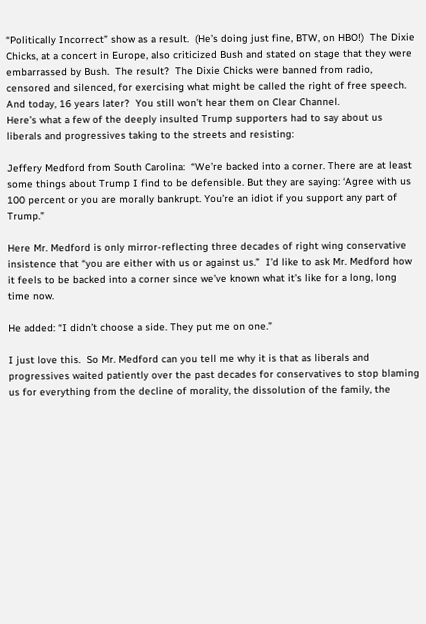“Politically Incorrect” show as a result.  (He’s doing just fine, BTW, on HBO!)  The Dixie Chicks, at a concert in Europe, also criticized Bush and stated on stage that they were embarrassed by Bush.  The result?  The Dixie Chicks were banned from radio, censored and silenced, for exercising what might be called the right of free speech.  And today, 16 years later?  You still won’t hear them on Clear Channel.
Here’s what a few of the deeply insulted Trump supporters had to say about us liberals and progressives taking to the streets and resisting:

Jeffery Medford from South Carolina:  “We’re backed into a corner. There are at least some things about Trump I find to be defensible. But they are saying: ‘Agree with us 100 percent or you are morally bankrupt. You’re an idiot if you support any part of Trump.”

Here Mr. Medford is only mirror-reflecting three decades of right wing conservative insistence that “you are either with us or against us.”  I’d like to ask Mr. Medford how it feels to be backed into a corner since we’ve known what it’s like for a long, long time now.

He added: “I didn’t choose a side. They put me on one.”

I just love this.  So Mr. Medford can you tell me why it is that as liberals and progressives waited patiently over the past decades for conservatives to stop blaming us for everything from the decline of morality, the dissolution of the family, the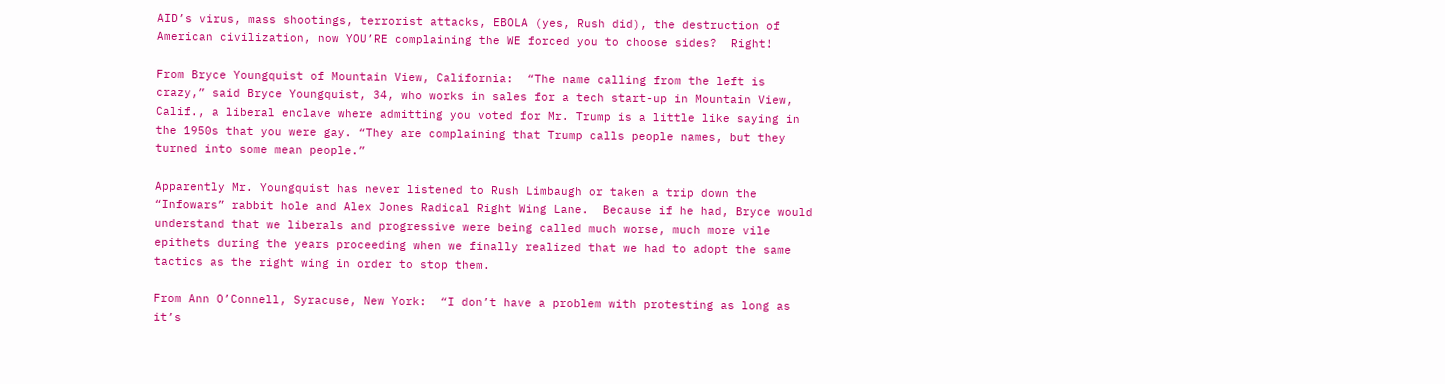AID’s virus, mass shootings, terrorist attacks, EBOLA (yes, Rush did), the destruction of American civilization, now YOU’RE complaining the WE forced you to choose sides?  Right!

From Bryce Youngquist of Mountain View, California:  “The name calling from the left is crazy,” said Bryce Youngquist, 34, who works in sales for a tech start-up in Mountain View, Calif., a liberal enclave where admitting you voted for Mr. Trump is a little like saying in the 1950s that you were gay. “They are complaining that Trump calls people names, but they turned into some mean people.”

Apparently Mr. Youngquist has never listened to Rush Limbaugh or taken a trip down the “Infowars” rabbit hole and Alex Jones Radical Right Wing Lane.  Because if he had, Bryce would understand that we liberals and progressive were being called much worse, much more vile epithets during the years proceeding when we finally realized that we had to adopt the same tactics as the right wing in order to stop them.

From Ann O’Connell, Syracuse, New York:  “I don’t have a problem with protesting as long as it’s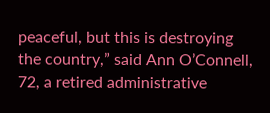peaceful, but this is destroying the country,” said Ann O’Connell, 72, a retired administrative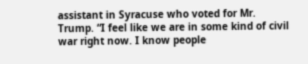assistant in Syracuse who voted for Mr. Trump. “I feel like we are in some kind of civil war right now. I know people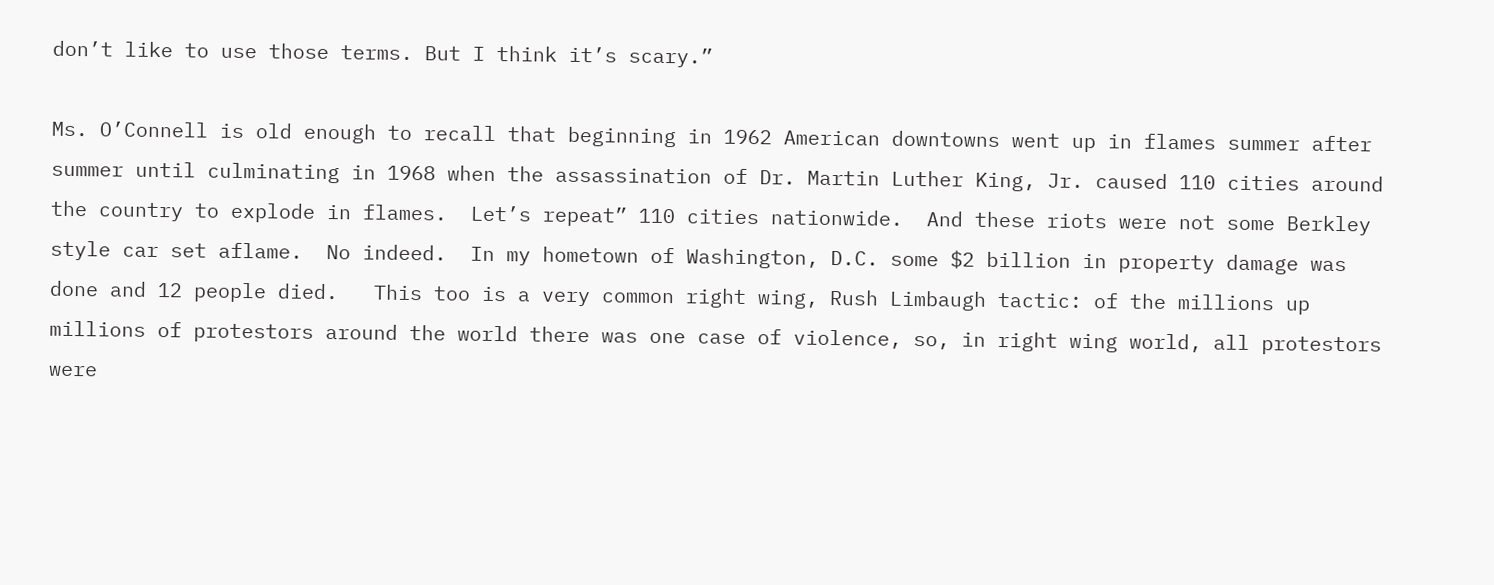don’t like to use those terms. But I think it’s scary.”

Ms. O’Connell is old enough to recall that beginning in 1962 American downtowns went up in flames summer after summer until culminating in 1968 when the assassination of Dr. Martin Luther King, Jr. caused 110 cities around the country to explode in flames.  Let’s repeat” 110 cities nationwide.  And these riots were not some Berkley style car set aflame.  No indeed.  In my hometown of Washington, D.C. some $2 billion in property damage was done and 12 people died.   This too is a very common right wing, Rush Limbaugh tactic: of the millions up millions of protestors around the world there was one case of violence, so, in right wing world, all protestors were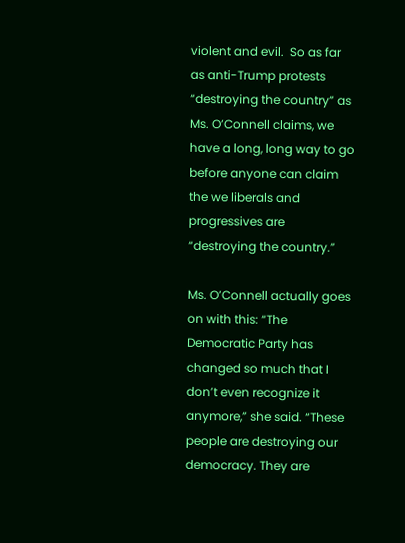violent and evil.  So as far as anti-Trump protests “destroying the country” as Ms. O’Connell claims, we have a long, long way to go before anyone can claim the we liberals and progressives are “destroying the country.”

Ms. O’Connell actually goes on with this: “The Democratic Party has changed so much that I don’t even recognize it anymore,” she said. “These people are destroying our democracy. They are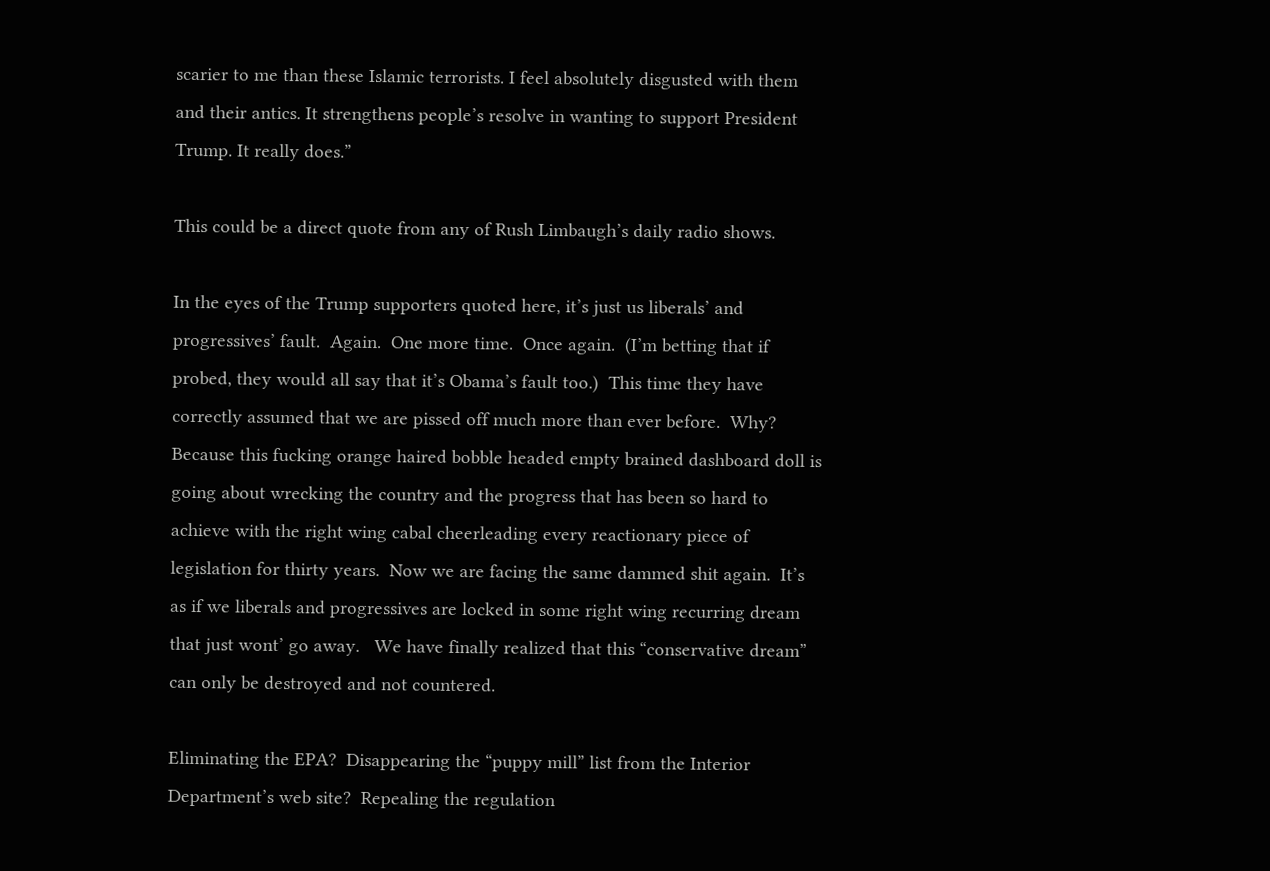scarier to me than these Islamic terrorists. I feel absolutely disgusted with them and their antics. It strengthens people’s resolve in wanting to support President Trump. It really does.”

This could be a direct quote from any of Rush Limbaugh’s daily radio shows.

In the eyes of the Trump supporters quoted here, it’s just us liberals’ and progressives’ fault.  Again.  One more time.  Once again.  (I’m betting that if probed, they would all say that it’s Obama’s fault too.)  This time they have correctly assumed that we are pissed off much more than ever before.  Why?  Because this fucking orange haired bobble headed empty brained dashboard doll is going about wrecking the country and the progress that has been so hard to achieve with the right wing cabal cheerleading every reactionary piece of legislation for thirty years.  Now we are facing the same dammed shit again.  It’s as if we liberals and progressives are locked in some right wing recurring dream that just wont’ go away.   We have finally realized that this “conservative dream” can only be destroyed and not countered.

Eliminating the EPA?  Disappearing the “puppy mill” list from the Interior Department’s web site?  Repealing the regulation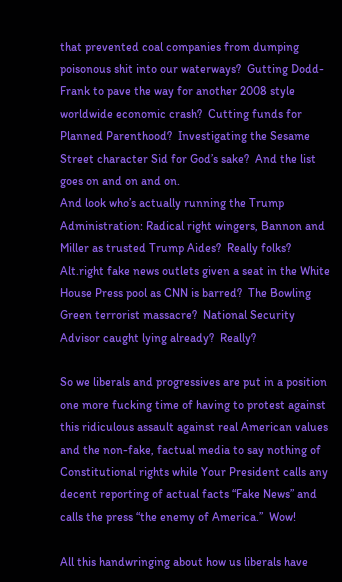that prevented coal companies from dumping poisonous shit into our waterways?  Gutting Dodd-Frank to pave the way for another 2008 style worldwide economic crash?  Cutting funds for Planned Parenthood?  Investigating the Sesame Street character Sid for God’s sake?  And the list goes on and on and on.
And look who’s actually running the Trump Administration: Radical right wingers, Bannon and Miller as trusted Trump Aides?  Really folks?  Alt.right fake news outlets given a seat in the White House Press pool as CNN is barred?  The Bowling Green terrorist massacre?  National Security Advisor caught lying already?  Really?

So we liberals and progressives are put in a position one more fucking time of having to protest against this ridiculous assault against real American values and the non-fake, factual media to say nothing of Constitutional rights while Your President calls any decent reporting of actual facts “Fake News” and calls the press “the enemy of America.”  Wow!

All this handwringing about how us liberals have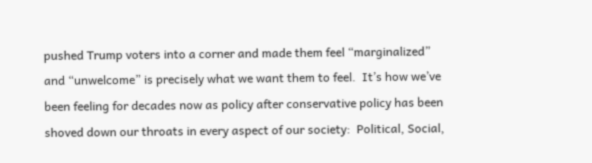pushed Trump voters into a corner and made them feel “marginalized” and “unwelcome” is precisely what we want them to feel.  It’s how we’ve been feeling for decades now as policy after conservative policy has been shoved down our throats in every aspect of our society:  Political, Social,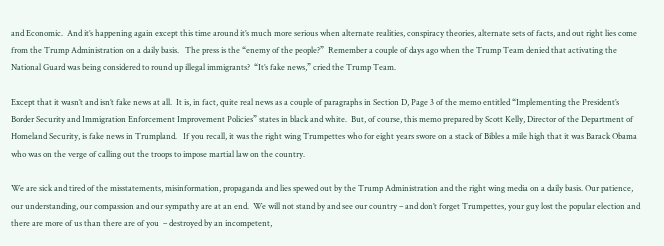and Economic.  And it’s happening again except this time around it’s much more serious when alternate realities, conspiracy theories, alternate sets of facts, and out right lies come from the Trump Administration on a daily basis.   The press is the “enemy of the people?”  Remember a couple of days ago when the Trump Team denied that activating the National Guard was being considered to round up illegal immigrants?  “It’s fake news,” cried the Trump Team.

Except that it wasn’t and isn’t fake news at all.  It is, in fact, quite real news as a couple of paragraphs in Section D, Page 3 of the memo entitled “Implementing the President’s Border Security and Immigration Enforcement Improvement Policies” states in black and white.  But, of course, this memo prepared by Scott Kelly, Director of the Department of Homeland Security, is fake news in Trumpland.   If you recall, it was the right wing Trumpettes who for eight years swore on a stack of Bibles a mile high that it was Barack Obama who was on the verge of calling out the troops to impose martial law on the country.

We are sick and tired of the misstatements, misinformation, propaganda and lies spewed out by the Trump Administration and the right wing media on a daily basis. Our patience, our understanding, our compassion and our sympathy are at an end.  We will not stand by and see our country – and don’t forget Trumpettes, your guy lost the popular election and there are more of us than there are of you  – destroyed by an incompetent,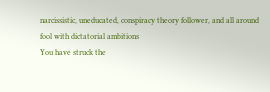narcissistic, uneducated, conspiracy theory follower, and all around fool with dictatorial ambitions
You have struck the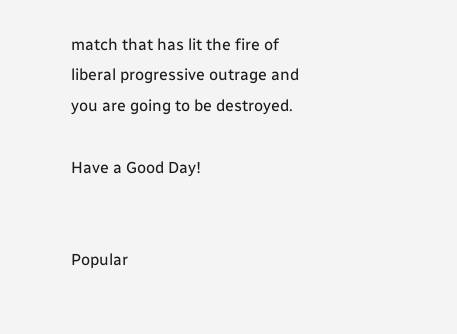match that has lit the fire of liberal progressive outrage and you are going to be destroyed.

Have a Good Day!


Popular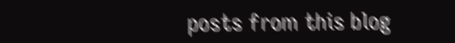posts from this blog